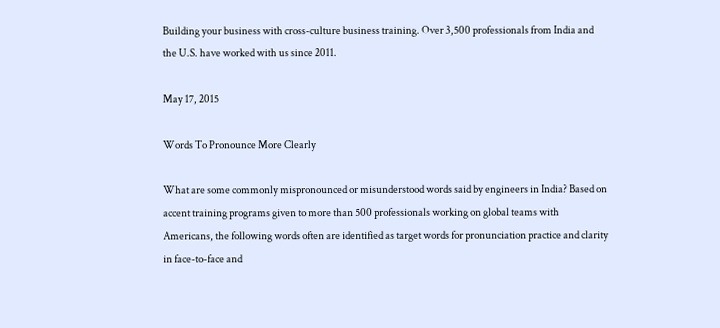Building your business with cross-culture business training. Over 3,500 professionals from India and the U.S. have worked with us since 2011.

May 17, 2015

Words To Pronounce More Clearly

What are some commonly mispronounced or misunderstood words said by engineers in India? Based on accent training programs given to more than 500 professionals working on global teams with Americans, the following words often are identified as target words for pronunciation practice and clarity in face-to-face and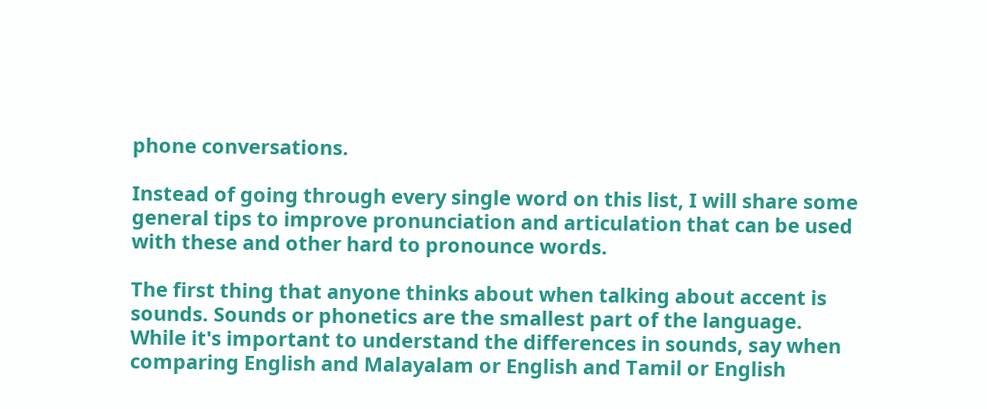phone conversations.

Instead of going through every single word on this list, I will share some general tips to improve pronunciation and articulation that can be used with these and other hard to pronounce words.

The first thing that anyone thinks about when talking about accent is sounds. Sounds or phonetics are the smallest part of the language. While it's important to understand the differences in sounds, say when comparing English and Malayalam or English and Tamil or English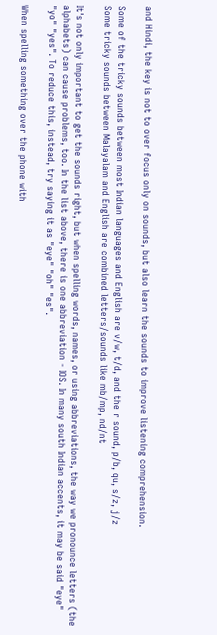and Hindi, the key is not to over focus only on sounds, but also learn the sounds to improve listening comprehension.

Some of the tricky sounds between most Indian languages and English are v/w, t/d, and the r sound, p/b, qu, s/z, j/z
Some tricky sounds between Malayalam and English are combined letters/sounds like mb/mp, nd/nt

It's not only important to get the sounds right, but when spelling words, names, or using abbreviations, the way we pronounce letters (the alphabets) can cause problems, too. In the list above, there is one abbreviation - IOS. In many south Indian accents, it may be said "eye" "yo" "yes". To reduce this, instead, try saying it as "eye" "oh" "es".

When spelling something over the phone with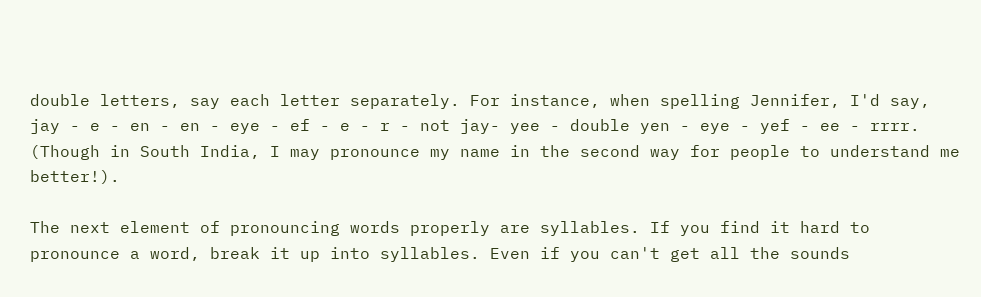double letters, say each letter separately. For instance, when spelling Jennifer, I'd say, jay - e - en - en - eye - ef - e - r - not jay- yee - double yen - eye - yef - ee - rrrr. (Though in South India, I may pronounce my name in the second way for people to understand me better!).

The next element of pronouncing words properly are syllables. If you find it hard to pronounce a word, break it up into syllables. Even if you can't get all the sounds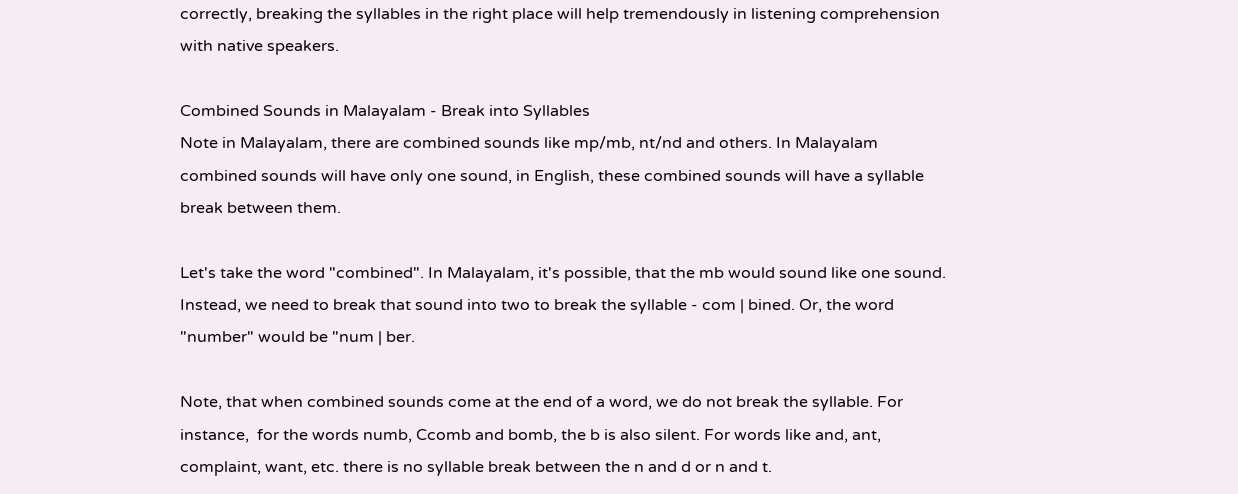correctly, breaking the syllables in the right place will help tremendously in listening comprehension with native speakers.

Combined Sounds in Malayalam - Break into Syllables
Note in Malayalam, there are combined sounds like mp/mb, nt/nd and others. In Malayalam combined sounds will have only one sound, in English, these combined sounds will have a syllable break between them.

Let's take the word "combined". In Malayalam, it's possible, that the mb would sound like one sound. Instead, we need to break that sound into two to break the syllable - com | bined. Or, the word "number" would be "num | ber.

Note, that when combined sounds come at the end of a word, we do not break the syllable. For instance,  for the words numb, Ccomb and bomb, the b is also silent. For words like and, ant, complaint, want, etc. there is no syllable break between the n and d or n and t.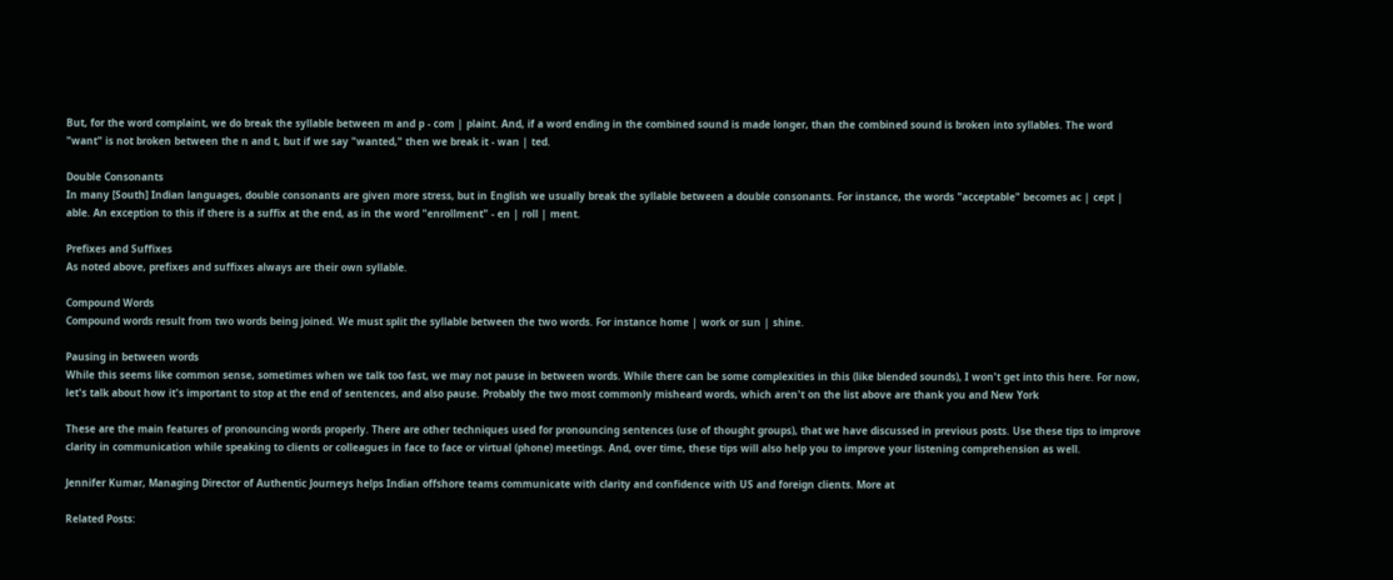But, for the word complaint, we do break the syllable between m and p - com | plaint. And, if a word ending in the combined sound is made longer, than the combined sound is broken into syllables. The word "want" is not broken between the n and t, but if we say "wanted," then we break it - wan | ted.

Double Consonants
In many [South] Indian languages, double consonants are given more stress, but in English we usually break the syllable between a double consonants. For instance, the words "acceptable" becomes ac | cept | able. An exception to this if there is a suffix at the end, as in the word "enrollment" - en | roll | ment.

Prefixes and Suffixes
As noted above, prefixes and suffixes always are their own syllable.

Compound Words
Compound words result from two words being joined. We must split the syllable between the two words. For instance home | work or sun | shine.

Pausing in between words
While this seems like common sense, sometimes when we talk too fast, we may not pause in between words. While there can be some complexities in this (like blended sounds), I won't get into this here. For now, let's talk about how it's important to stop at the end of sentences, and also pause. Probably the two most commonly misheard words, which aren't on the list above are thank you and New York

These are the main features of pronouncing words properly. There are other techniques used for pronouncing sentences (use of thought groups), that we have discussed in previous posts. Use these tips to improve clarity in communication while speaking to clients or colleagues in face to face or virtual (phone) meetings. And, over time, these tips will also help you to improve your listening comprehension as well.

Jennifer Kumar, Managing Director of Authentic Journeys helps Indian offshore teams communicate with clarity and confidence with US and foreign clients. More at

Related Posts: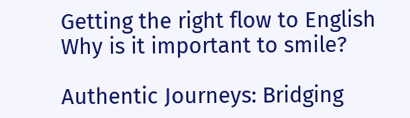Getting the right flow to English
Why is it important to smile?

Authentic Journeys: Bridging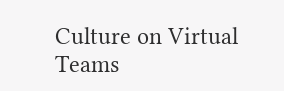Culture on Virtual Teams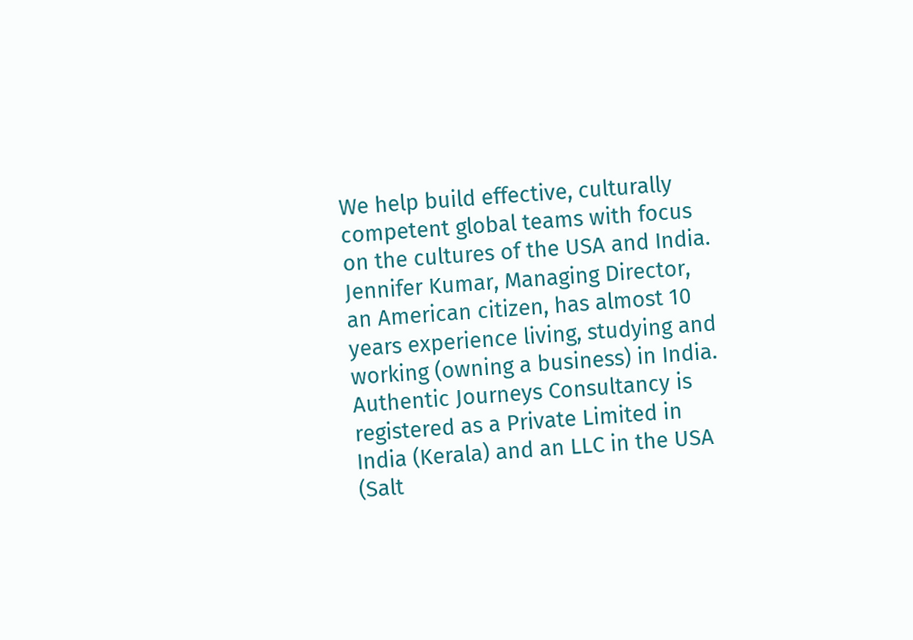We help build effective, culturally competent global teams with focus on the cultures of the USA and India. Jennifer Kumar, Managing Director, an American citizen, has almost 10 years experience living, studying and working (owning a business) in India. Authentic Journeys Consultancy is registered as a Private Limited in India (Kerala) and an LLC in the USA (Salt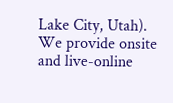Lake City, Utah). We provide onsite and live-online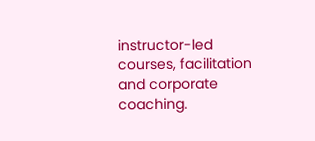instructor-led courses, facilitation and corporate coaching.